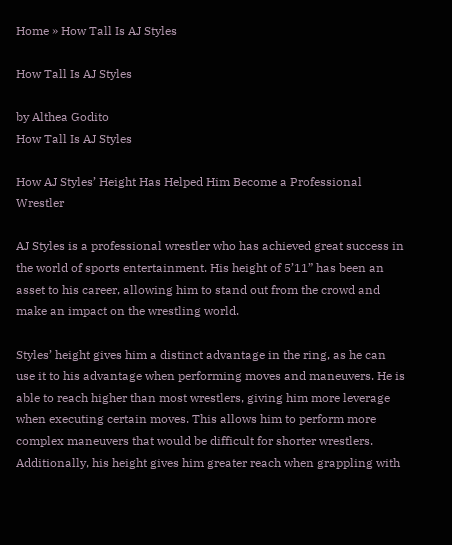Home » How Tall Is AJ Styles

How Tall Is AJ Styles

by Althea Godito
How Tall Is AJ Styles

How AJ Styles’ Height Has Helped Him Become a Professional Wrestler

AJ Styles is a professional wrestler who has achieved great success in the world of sports entertainment. His height of 5’11” has been an asset to his career, allowing him to stand out from the crowd and make an impact on the wrestling world.

Styles’ height gives him a distinct advantage in the ring, as he can use it to his advantage when performing moves and maneuvers. He is able to reach higher than most wrestlers, giving him more leverage when executing certain moves. This allows him to perform more complex maneuvers that would be difficult for shorter wrestlers. Additionally, his height gives him greater reach when grappling with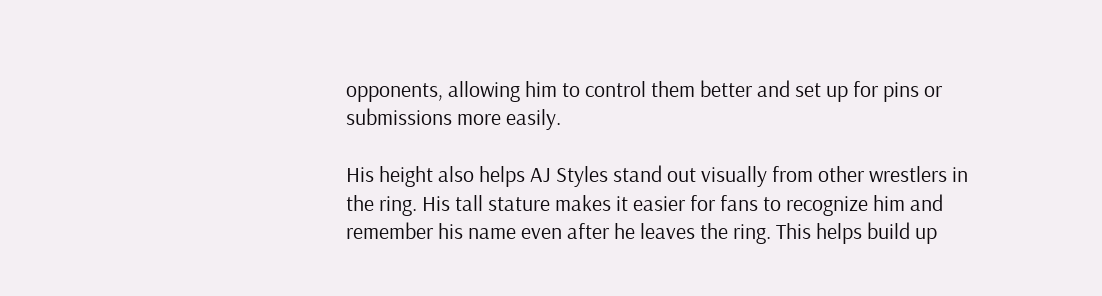opponents, allowing him to control them better and set up for pins or submissions more easily.

His height also helps AJ Styles stand out visually from other wrestlers in the ring. His tall stature makes it easier for fans to recognize him and remember his name even after he leaves the ring. This helps build up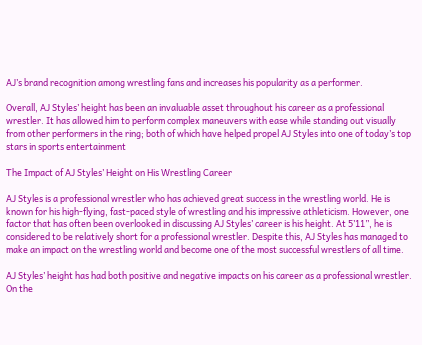AJ’s brand recognition among wrestling fans and increases his popularity as a performer.

Overall, AJ Styles’ height has been an invaluable asset throughout his career as a professional wrestler. It has allowed him to perform complex maneuvers with ease while standing out visually from other performers in the ring; both of which have helped propel AJ Styles into one of today’s top stars in sports entertainment

The Impact of AJ Styles’ Height on His Wrestling Career

AJ Styles is a professional wrestler who has achieved great success in the wrestling world. He is known for his high-flying, fast-paced style of wrestling and his impressive athleticism. However, one factor that has often been overlooked in discussing AJ Styles’ career is his height. At 5’11”, he is considered to be relatively short for a professional wrestler. Despite this, AJ Styles has managed to make an impact on the wrestling world and become one of the most successful wrestlers of all time.

AJ Styles’ height has had both positive and negative impacts on his career as a professional wrestler. On the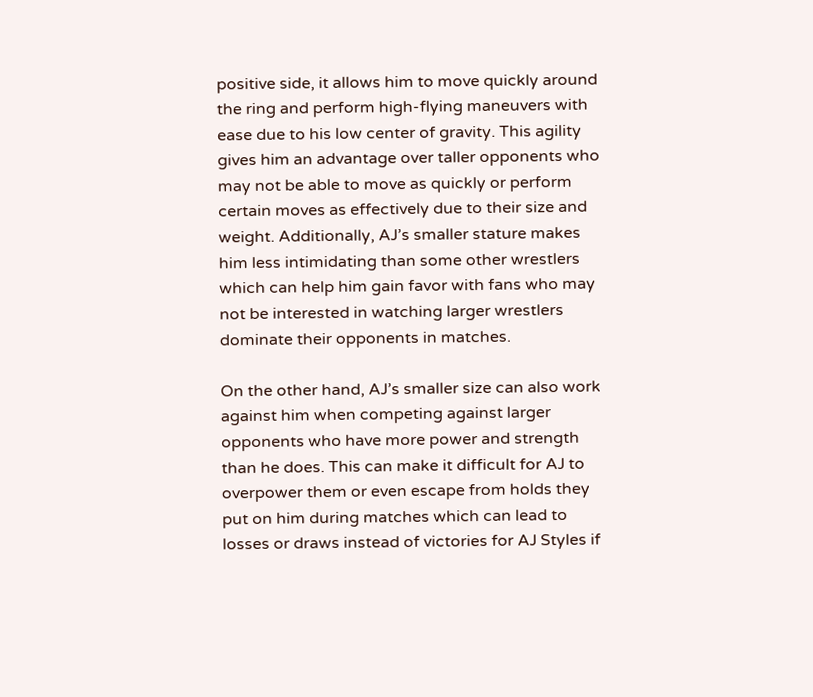positive side, it allows him to move quickly around the ring and perform high-flying maneuvers with ease due to his low center of gravity. This agility gives him an advantage over taller opponents who may not be able to move as quickly or perform certain moves as effectively due to their size and weight. Additionally, AJ’s smaller stature makes him less intimidating than some other wrestlers which can help him gain favor with fans who may not be interested in watching larger wrestlers dominate their opponents in matches.

On the other hand, AJ’s smaller size can also work against him when competing against larger opponents who have more power and strength than he does. This can make it difficult for AJ to overpower them or even escape from holds they put on him during matches which can lead to losses or draws instead of victories for AJ Styles if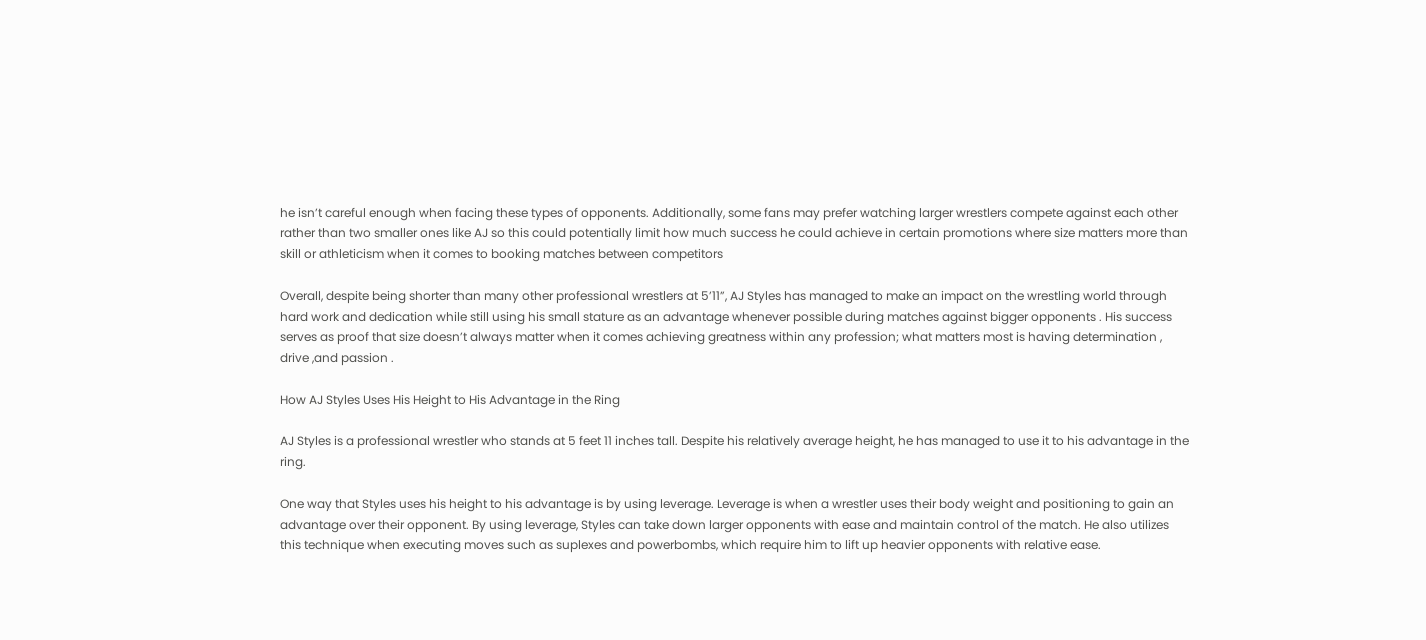he isn’t careful enough when facing these types of opponents. Additionally, some fans may prefer watching larger wrestlers compete against each other rather than two smaller ones like AJ so this could potentially limit how much success he could achieve in certain promotions where size matters more than skill or athleticism when it comes to booking matches between competitors

Overall, despite being shorter than many other professional wrestlers at 5’11”, AJ Styles has managed to make an impact on the wrestling world through hard work and dedication while still using his small stature as an advantage whenever possible during matches against bigger opponents . His success serves as proof that size doesn’t always matter when it comes achieving greatness within any profession; what matters most is having determination , drive ,and passion .

How AJ Styles Uses His Height to His Advantage in the Ring

AJ Styles is a professional wrestler who stands at 5 feet 11 inches tall. Despite his relatively average height, he has managed to use it to his advantage in the ring.

One way that Styles uses his height to his advantage is by using leverage. Leverage is when a wrestler uses their body weight and positioning to gain an advantage over their opponent. By using leverage, Styles can take down larger opponents with ease and maintain control of the match. He also utilizes this technique when executing moves such as suplexes and powerbombs, which require him to lift up heavier opponents with relative ease.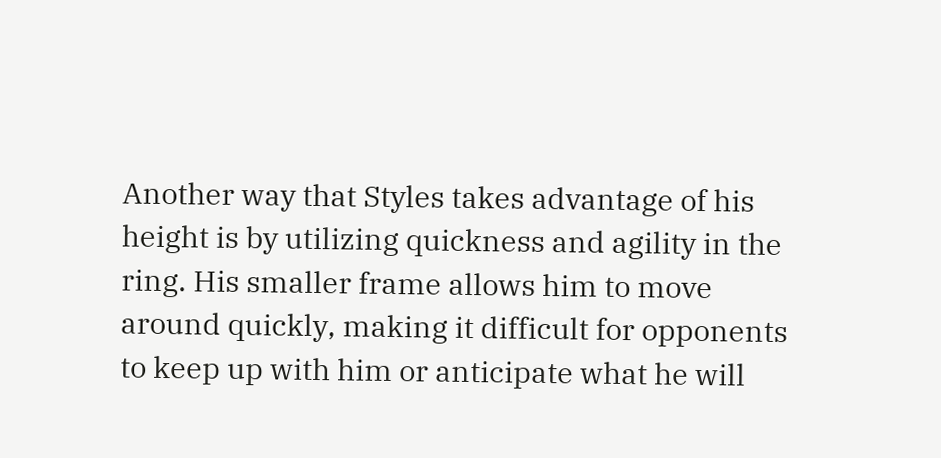Another way that Styles takes advantage of his height is by utilizing quickness and agility in the ring. His smaller frame allows him to move around quickly, making it difficult for opponents to keep up with him or anticipate what he will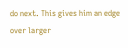do next. This gives him an edge over larger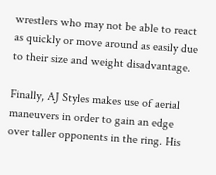wrestlers who may not be able to react as quickly or move around as easily due to their size and weight disadvantage.

Finally, AJ Styles makes use of aerial maneuvers in order to gain an edge over taller opponents in the ring. His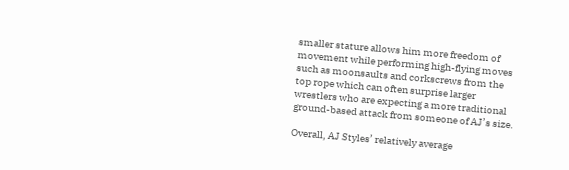smaller stature allows him more freedom of movement while performing high-flying moves such as moonsaults and corkscrews from the top rope which can often surprise larger wrestlers who are expecting a more traditional ground-based attack from someone of AJ’s size.

Overall, AJ Styles’ relatively average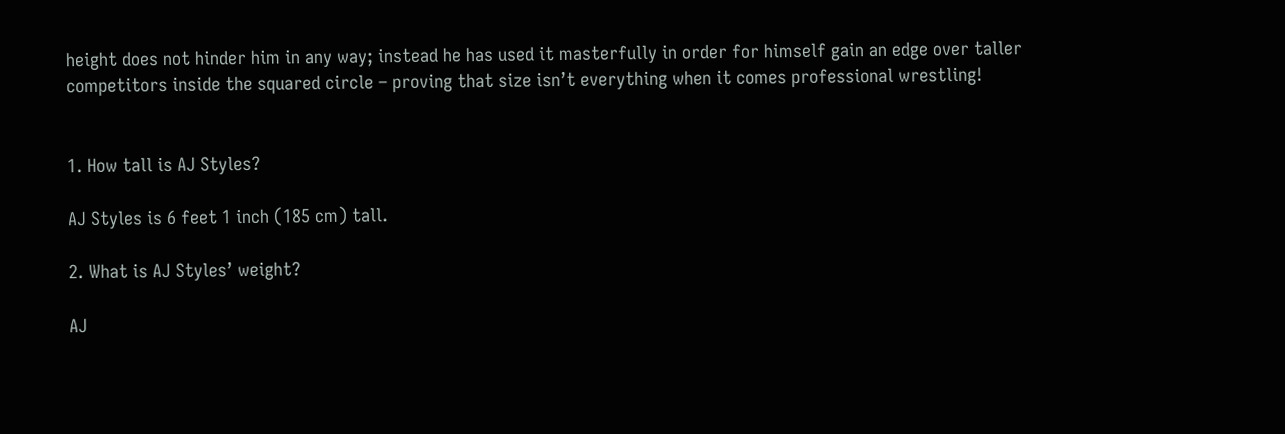height does not hinder him in any way; instead he has used it masterfully in order for himself gain an edge over taller competitors inside the squared circle – proving that size isn’t everything when it comes professional wrestling!


1. How tall is AJ Styles?

AJ Styles is 6 feet 1 inch (185 cm) tall.

2. What is AJ Styles’ weight?

AJ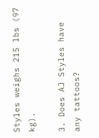Styles weighs 215 lbs (97 kg).

3. Does AJ Styles have any tattoos?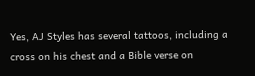Yes, AJ Styles has several tattoos, including a cross on his chest and a Bible verse on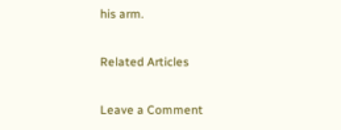his arm.

Related Articles

Leave a Comment